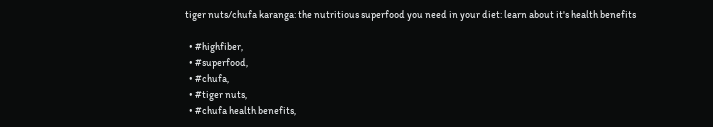tiger nuts/chufa karanga: the nutritious superfood you need in your diet: learn about it's health benefits

  • #highfiber,
  • #superfood,
  • #chufa,
  • #tiger nuts,
  • #chufa health benefits,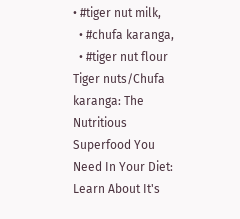• #tiger nut milk,
  • #chufa karanga,
  • #tiger nut flour
Tiger nuts/Chufa karanga: The Nutritious Superfood You Need In Your Diet: Learn About It's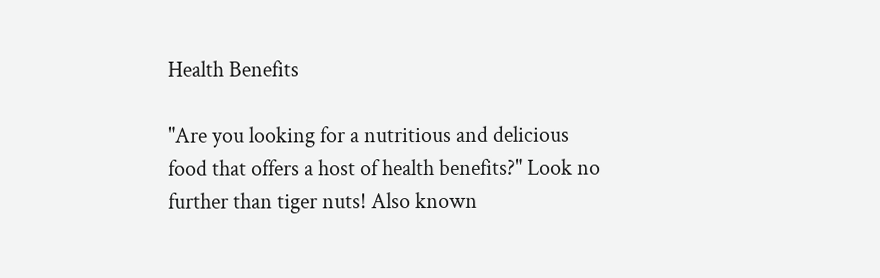Health Benefits

"Are you looking for a nutritious and delicious food that offers a host of health benefits?" Look no further than tiger nuts! Also known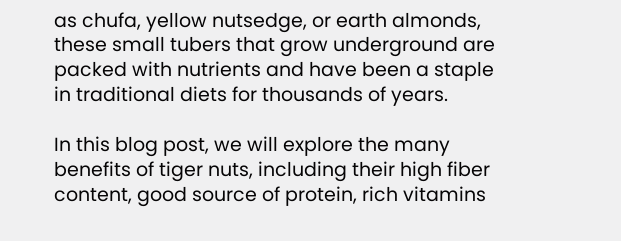as chufa, yellow nutsedge, or earth almonds, these small tubers that grow underground are packed with nutrients and have been a staple in traditional diets for thousands of years.

In this blog post, we will explore the many benefits of tiger nuts, including their high fiber content, good source of protein, rich vitamins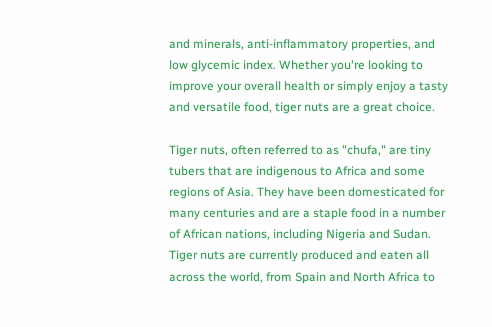and minerals, anti-inflammatory properties, and low glycemic index. Whether you're looking to improve your overall health or simply enjoy a tasty and versatile food, tiger nuts are a great choice.

Tiger nuts, often referred to as "chufa," are tiny tubers that are indigenous to Africa and some regions of Asia. They have been domesticated for many centuries and are a staple food in a number of African nations, including Nigeria and Sudan. Tiger nuts are currently produced and eaten all across the world, from Spain and North Africa to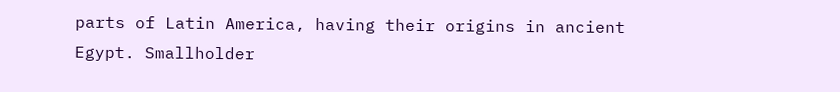parts of Latin America, having their origins in ancient Egypt. Smallholder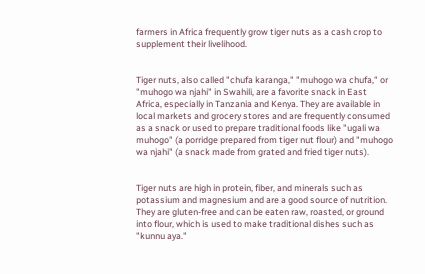farmers in Africa frequently grow tiger nuts as a cash crop to supplement their livelihood.


Tiger nuts, also called "chufa karanga," "muhogo wa chufa," or "muhogo wa njahi" in Swahili, are a favorite snack in East Africa, especially in Tanzania and Kenya. They are available in local markets and grocery stores and are frequently consumed as a snack or used to prepare traditional foods like "ugali wa muhogo" (a porridge prepared from tiger nut flour) and "muhogo wa njahi" (a snack made from grated and fried tiger nuts).


Tiger nuts are high in protein, fiber, and minerals such as potassium and magnesium and are a good source of nutrition. They are gluten-free and can be eaten raw, roasted, or ground into flour, which is used to make traditional dishes such as "kunnu aya."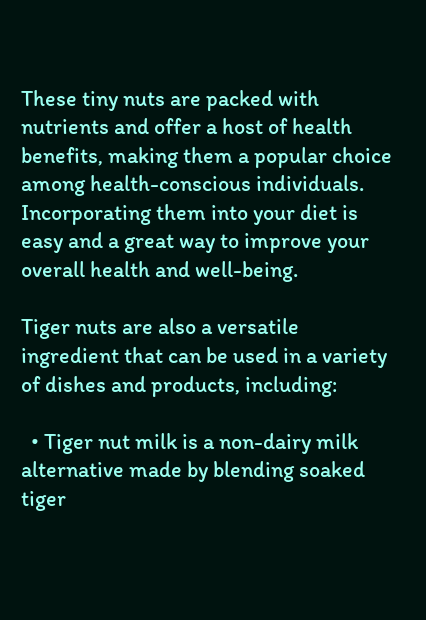These tiny nuts are packed with nutrients and offer a host of health benefits, making them a popular choice among health-conscious individuals. Incorporating them into your diet is easy and a great way to improve your overall health and well-being.

Tiger nuts are also a versatile ingredient that can be used in a variety of dishes and products, including:

  • Tiger nut milk is a non-dairy milk alternative made by blending soaked tiger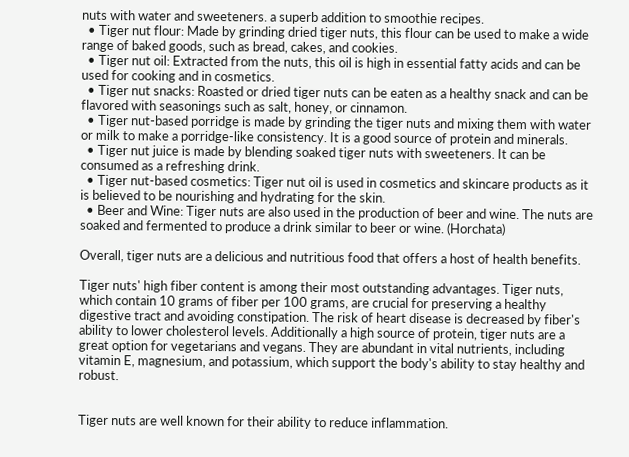nuts with water and sweeteners. a superb addition to smoothie recipes.
  • Tiger nut flour: Made by grinding dried tiger nuts, this flour can be used to make a wide range of baked goods, such as bread, cakes, and cookies.
  • Tiger nut oil: Extracted from the nuts, this oil is high in essential fatty acids and can be used for cooking and in cosmetics.
  • Tiger nut snacks: Roasted or dried tiger nuts can be eaten as a healthy snack and can be flavored with seasonings such as salt, honey, or cinnamon.
  • Tiger nut-based porridge is made by grinding the tiger nuts and mixing them with water or milk to make a porridge-like consistency. It is a good source of protein and minerals.
  • Tiger nut juice is made by blending soaked tiger nuts with sweeteners. It can be consumed as a refreshing drink.
  • Tiger nut-based cosmetics: Tiger nut oil is used in cosmetics and skincare products as it is believed to be nourishing and hydrating for the skin.
  • Beer and Wine: Tiger nuts are also used in the production of beer and wine. The nuts are soaked and fermented to produce a drink similar to beer or wine. (Horchata)

Overall, tiger nuts are a delicious and nutritious food that offers a host of health benefits.

Tiger nuts' high fiber content is among their most outstanding advantages. Tiger nuts, which contain 10 grams of fiber per 100 grams, are crucial for preserving a healthy digestive tract and avoiding constipation. The risk of heart disease is decreased by fiber's ability to lower cholesterol levels. Additionally a high source of protein, tiger nuts are a great option for vegetarians and vegans. They are abundant in vital nutrients, including vitamin E, magnesium, and potassium, which support the body's ability to stay healthy and robust.


Tiger nuts are well known for their ability to reduce inflammation.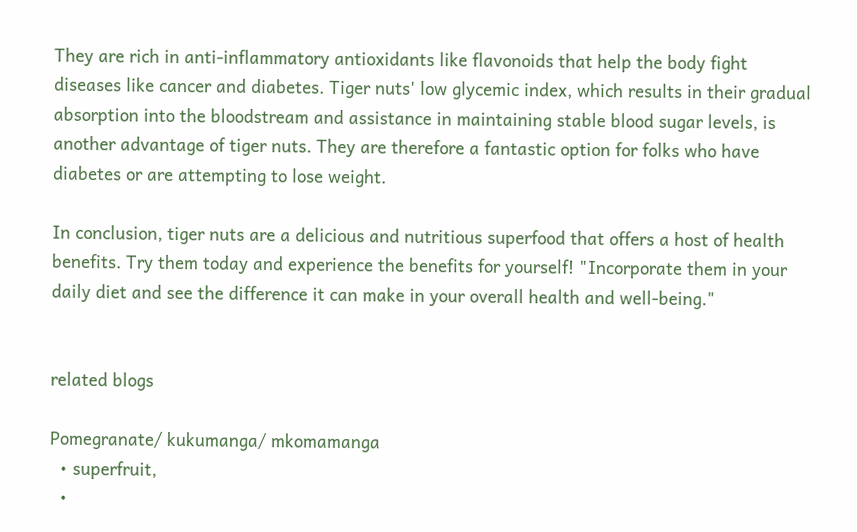They are rich in anti-inflammatory antioxidants like flavonoids that help the body fight diseases like cancer and diabetes. Tiger nuts' low glycemic index, which results in their gradual absorption into the bloodstream and assistance in maintaining stable blood sugar levels, is another advantage of tiger nuts. They are therefore a fantastic option for folks who have diabetes or are attempting to lose weight.

In conclusion, tiger nuts are a delicious and nutritious superfood that offers a host of health benefits. Try them today and experience the benefits for yourself! "Incorporate them in your daily diet and see the difference it can make in your overall health and well-being."


related blogs

Pomegranate/ kukumanga/ mkomamanga
  • superfruit,
  •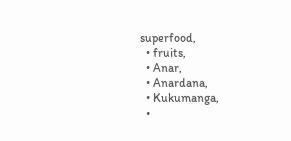superfood,
  • fruits,
  • Anar,
  • Anardana,
  • Kukumanga,
  •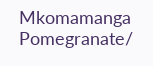Mkomamanga
Pomegranate/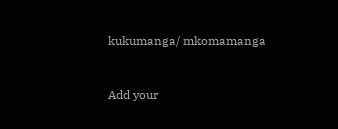kukumanga/ mkomamanga


Add your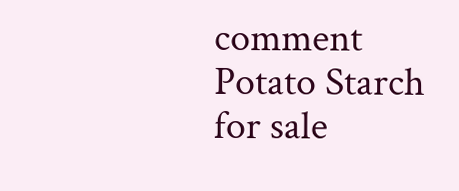comment
Potato Starch for sale